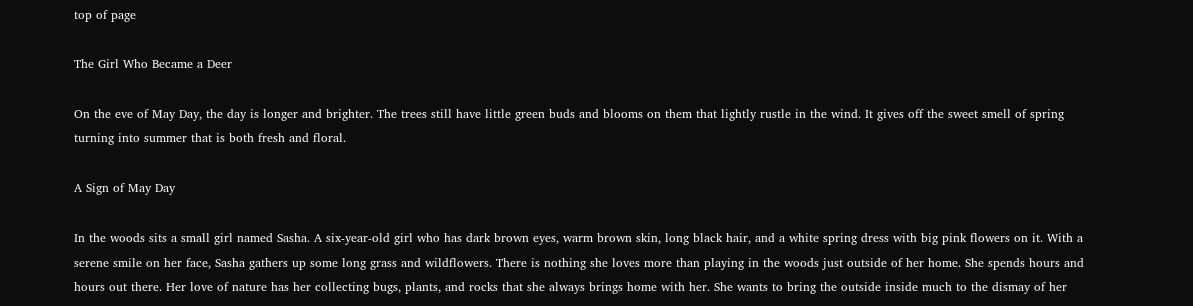top of page

The Girl Who Became a Deer

On the eve of May Day, the day is longer and brighter. The trees still have little green buds and blooms on them that lightly rustle in the wind. It gives off the sweet smell of spring turning into summer that is both fresh and floral.

A Sign of May Day

In the woods sits a small girl named Sasha. A six-year-old girl who has dark brown eyes, warm brown skin, long black hair, and a white spring dress with big pink flowers on it. With a serene smile on her face, Sasha gathers up some long grass and wildflowers. There is nothing she loves more than playing in the woods just outside of her home. She spends hours and hours out there. Her love of nature has her collecting bugs, plants, and rocks that she always brings home with her. She wants to bring the outside inside much to the dismay of her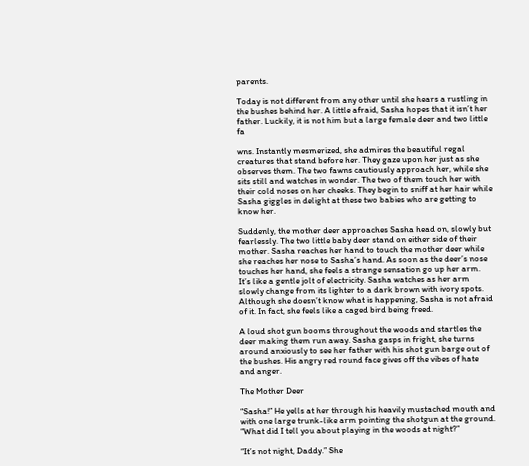parents.

Today is not different from any other until she hears a rustling in the bushes behind her. A little afraid, Sasha hopes that it isn’t her father. Luckily, it is not him but a large female deer and two little fa

wns. Instantly mesmerized, she admires the beautiful regal creatures that stand before her. They gaze upon her just as she observes them. The two fawns cautiously approach her, while she sits still and watches in wonder. The two of them touch her with their cold noses on her cheeks. They begin to sniff at her hair while Sasha giggles in delight at these two babies who are getting to know her.

Suddenly, the mother deer approaches Sasha head on, slowly but fearlessly. The two little baby deer stand on either side of their mother. Sasha reaches her hand to touch the mother deer while she reaches her nose to Sasha’s hand. As soon as the deer’s nose touches her hand, she feels a strange sensation go up her arm. It’s like a gentle jolt of electricity. Sasha watches as her arm slowly change from its lighter to a dark brown with ivory spots. Although she doesn’t know what is happening, Sasha is not afraid of it. In fact, she feels like a caged bird being freed.

A loud shot gun booms throughout the woods and startles the deer making them run away. Sasha gasps in fright, she turns around anxiously to see her father with his shot gun barge out of the bushes. His angry red round face gives off the vibes of hate and anger.

The Mother Deer

“Sasha!” He yells at her through his heavily mustached mouth and with one large trunk-like arm pointing the shotgun at the ground. “What did I tell you about playing in the woods at night?”

“It’s not night, Daddy.” She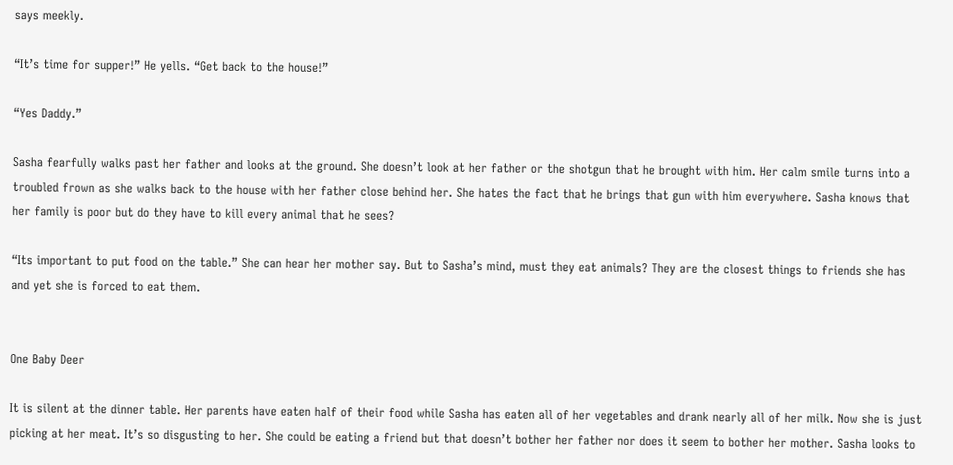says meekly.

“It’s time for supper!” He yells. “Get back to the house!”

“Yes Daddy.”

Sasha fearfully walks past her father and looks at the ground. She doesn’t look at her father or the shotgun that he brought with him. Her calm smile turns into a troubled frown as she walks back to the house with her father close behind her. She hates the fact that he brings that gun with him everywhere. Sasha knows that her family is poor but do they have to kill every animal that he sees?

“Its important to put food on the table.” She can hear her mother say. But to Sasha’s mind, must they eat animals? They are the closest things to friends she has and yet she is forced to eat them.


One Baby Deer

It is silent at the dinner table. Her parents have eaten half of their food while Sasha has eaten all of her vegetables and drank nearly all of her milk. Now she is just picking at her meat. It’s so disgusting to her. She could be eating a friend but that doesn’t bother her father nor does it seem to bother her mother. Sasha looks to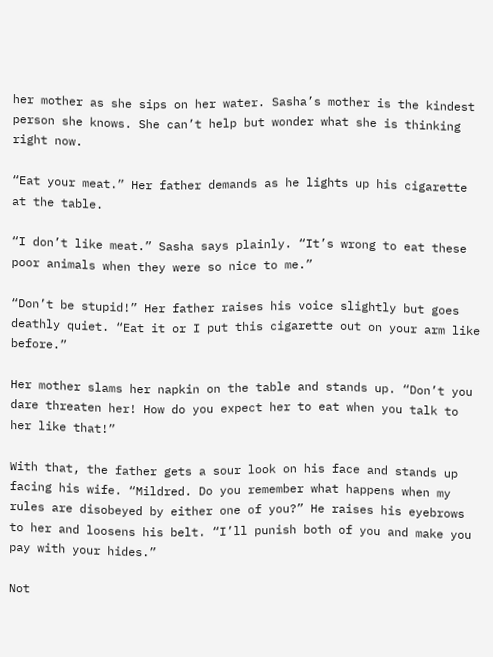her mother as she sips on her water. Sasha’s mother is the kindest person she knows. She can’t help but wonder what she is thinking right now.

“Eat your meat.” Her father demands as he lights up his cigarette at the table.

“I don’t like meat.” Sasha says plainly. “It’s wrong to eat these poor animals when they were so nice to me.”

“Don’t be stupid!” Her father raises his voice slightly but goes deathly quiet. “Eat it or I put this cigarette out on your arm like before.”

Her mother slams her napkin on the table and stands up. “Don’t you dare threaten her! How do you expect her to eat when you talk to her like that!”

With that, the father gets a sour look on his face and stands up facing his wife. “Mildred. Do you remember what happens when my rules are disobeyed by either one of you?” He raises his eyebrows to her and loosens his belt. “I’ll punish both of you and make you pay with your hides.”

Not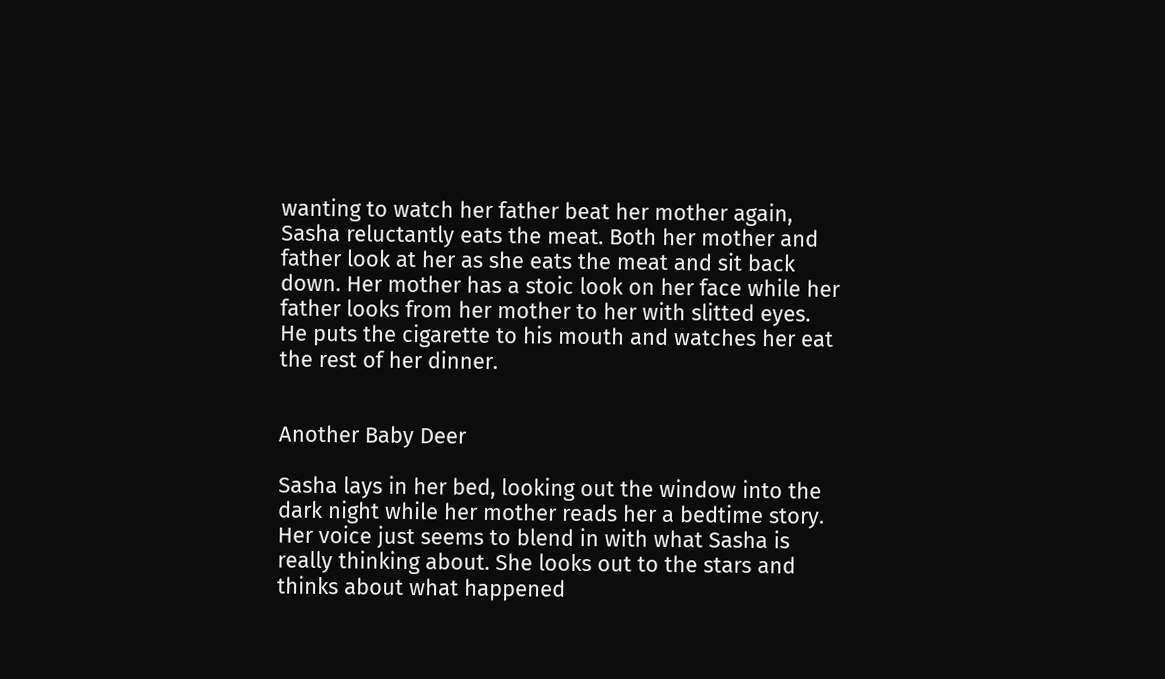wanting to watch her father beat her mother again, Sasha reluctantly eats the meat. Both her mother and father look at her as she eats the meat and sit back down. Her mother has a stoic look on her face while her father looks from her mother to her with slitted eyes. He puts the cigarette to his mouth and watches her eat the rest of her dinner.


Another Baby Deer

Sasha lays in her bed, looking out the window into the dark night while her mother reads her a bedtime story. Her voice just seems to blend in with what Sasha is really thinking about. She looks out to the stars and thinks about what happened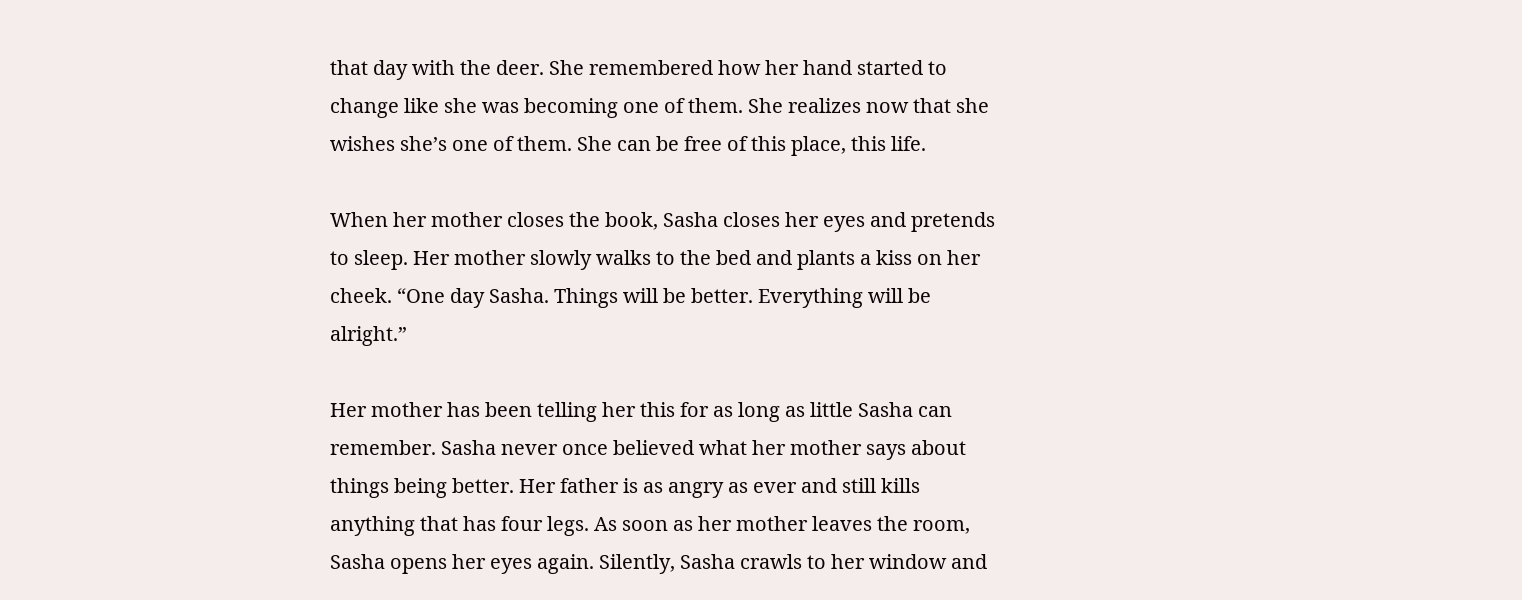that day with the deer. She remembered how her hand started to change like she was becoming one of them. She realizes now that she wishes she’s one of them. She can be free of this place, this life.

When her mother closes the book, Sasha closes her eyes and pretends to sleep. Her mother slowly walks to the bed and plants a kiss on her cheek. “One day Sasha. Things will be better. Everything will be alright.”

Her mother has been telling her this for as long as little Sasha can remember. Sasha never once believed what her mother says about things being better. Her father is as angry as ever and still kills anything that has four legs. As soon as her mother leaves the room, Sasha opens her eyes again. Silently, Sasha crawls to her window and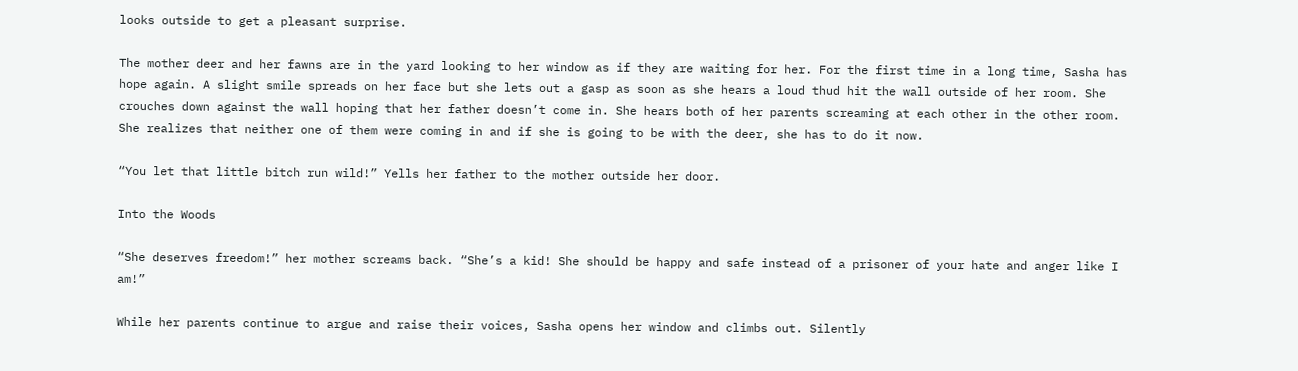looks outside to get a pleasant surprise.

The mother deer and her fawns are in the yard looking to her window as if they are waiting for her. For the first time in a long time, Sasha has hope again. A slight smile spreads on her face but she lets out a gasp as soon as she hears a loud thud hit the wall outside of her room. She crouches down against the wall hoping that her father doesn’t come in. She hears both of her parents screaming at each other in the other room. She realizes that neither one of them were coming in and if she is going to be with the deer, she has to do it now.

“You let that little bitch run wild!” Yells her father to the mother outside her door.

Into the Woods

“She deserves freedom!” her mother screams back. “She’s a kid! She should be happy and safe instead of a prisoner of your hate and anger like I am!”

While her parents continue to argue and raise their voices, Sasha opens her window and climbs out. Silently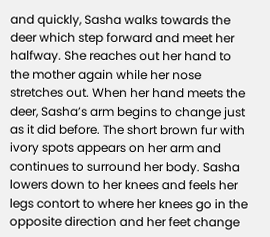and quickly, Sasha walks towards the deer which step forward and meet her halfway. She reaches out her hand to the mother again while her nose stretches out. When her hand meets the deer, Sasha’s arm begins to change just as it did before. The short brown fur with ivory spots appears on her arm and continues to surround her body. Sasha lowers down to her knees and feels her legs contort to where her knees go in the opposite direction and her feet change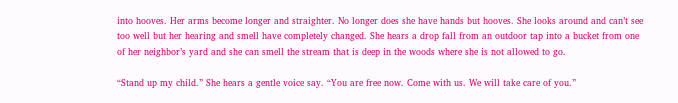into hooves. Her arms become longer and straighter. No longer does she have hands but hooves. She looks around and can’t see too well but her hearing and smell have completely changed. She hears a drop fall from an outdoor tap into a bucket from one of her neighbor’s yard and she can smell the stream that is deep in the woods where she is not allowed to go.

“Stand up my child.” She hears a gentle voice say. “You are free now. Come with us. We will take care of you.”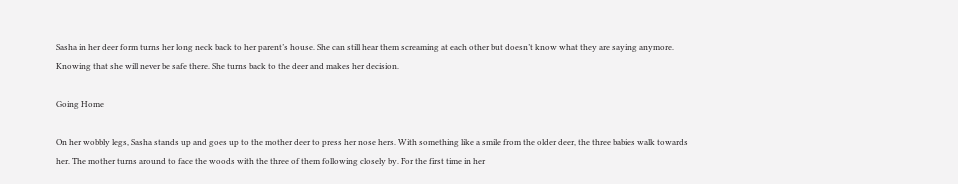Sasha in her deer form turns her long neck back to her parent’s house. She can still hear them screaming at each other but doesn’t know what they are saying anymore. Knowing that she will never be safe there. She turns back to the deer and makes her decision.

Going Home

On her wobbly legs, Sasha stands up and goes up to the mother deer to press her nose hers. With something like a smile from the older deer, the three babies walk towards her. The mother turns around to face the woods with the three of them following closely by. For the first time in her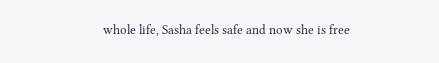whole life, Sasha feels safe and now she is free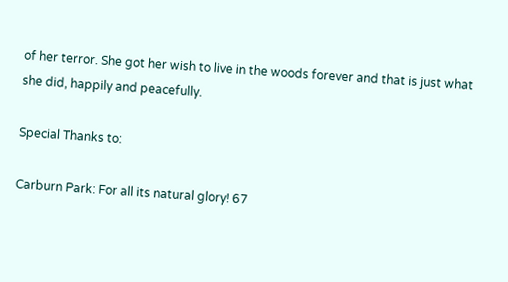of her terror. She got her wish to live in the woods forever and that is just what she did, happily and peacefully.

Special Thanks to:

Carburn Park: For all its natural glory! 67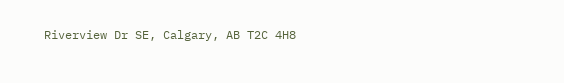Riverview Dr SE, Calgary, AB T2C 4H8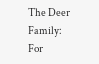The Deer Family: For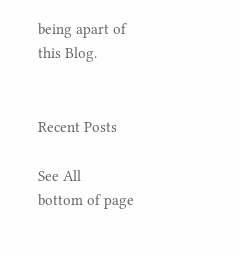being apart of this Blog.


Recent Posts

See All
bottom of page